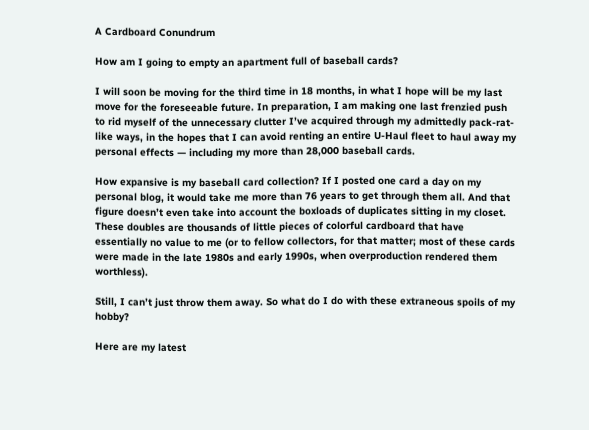A Cardboard Conundrum

How am I going to empty an apartment full of baseball cards?

I will soon be moving for the third time in 18 months, in what I hope will be my last move for the foreseeable future. In preparation, I am making one last frenzied push to rid myself of the unnecessary clutter I’ve acquired through my admittedly pack-rat-like ways, in the hopes that I can avoid renting an entire U-Haul fleet to haul away my personal effects — including my more than 28,000 baseball cards.

How expansive is my baseball card collection? If I posted one card a day on my personal blog, it would take me more than 76 years to get through them all. And that figure doesn’t even take into account the boxloads of duplicates sitting in my closet. These doubles are thousands of little pieces of colorful cardboard that have essentially no value to me (or to fellow collectors, for that matter; most of these cards were made in the late 1980s and early 1990s, when overproduction rendered them worthless).

Still, I can’t just throw them away. So what do I do with these extraneous spoils of my hobby?

Here are my latest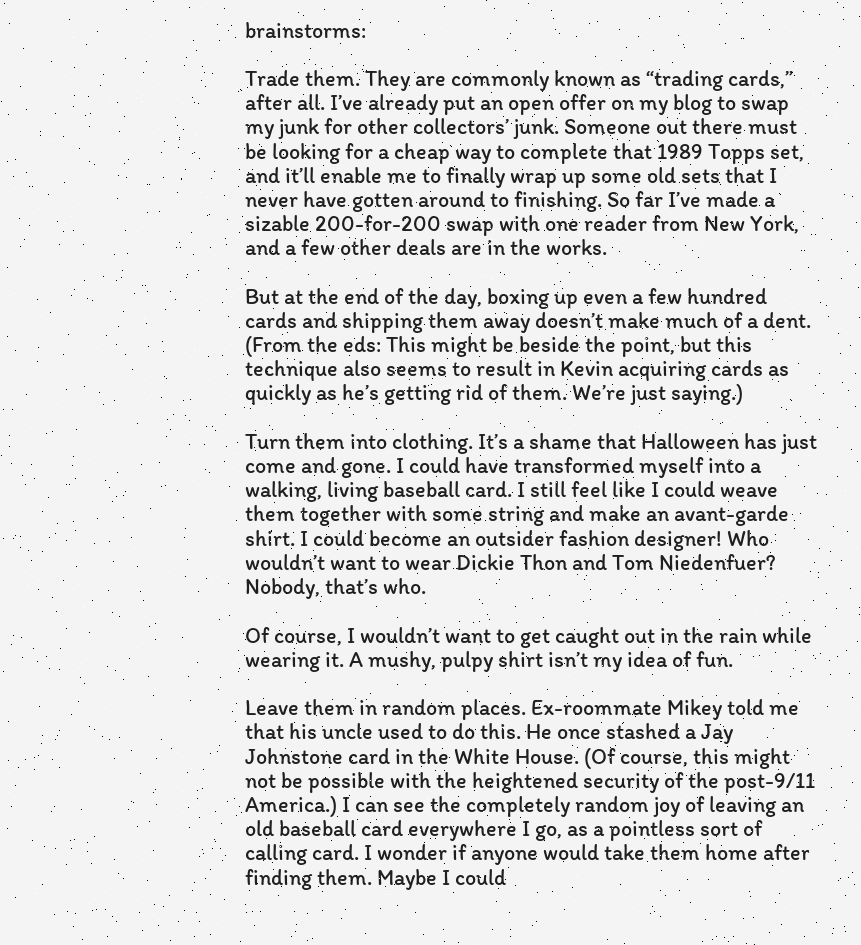brainstorms:

Trade them. They are commonly known as “trading cards,” after all. I’ve already put an open offer on my blog to swap my junk for other collectors’ junk. Someone out there must be looking for a cheap way to complete that 1989 Topps set, and it’ll enable me to finally wrap up some old sets that I never have gotten around to finishing. So far I’ve made a sizable 200-for-200 swap with one reader from New York, and a few other deals are in the works.

But at the end of the day, boxing up even a few hundred cards and shipping them away doesn’t make much of a dent. (From the eds: This might be beside the point, but this technique also seems to result in Kevin acquiring cards as quickly as he’s getting rid of them. We’re just saying.)

Turn them into clothing. It’s a shame that Halloween has just come and gone. I could have transformed myself into a walking, living baseball card. I still feel like I could weave them together with some string and make an avant-garde shirt. I could become an outsider fashion designer! Who wouldn’t want to wear Dickie Thon and Tom Niedenfuer? Nobody, that’s who.

Of course, I wouldn’t want to get caught out in the rain while wearing it. A mushy, pulpy shirt isn’t my idea of fun.

Leave them in random places. Ex-roommate Mikey told me that his uncle used to do this. He once stashed a Jay Johnstone card in the White House. (Of course, this might not be possible with the heightened security of the post-9/11 America.) I can see the completely random joy of leaving an old baseball card everywhere I go, as a pointless sort of calling card. I wonder if anyone would take them home after finding them. Maybe I could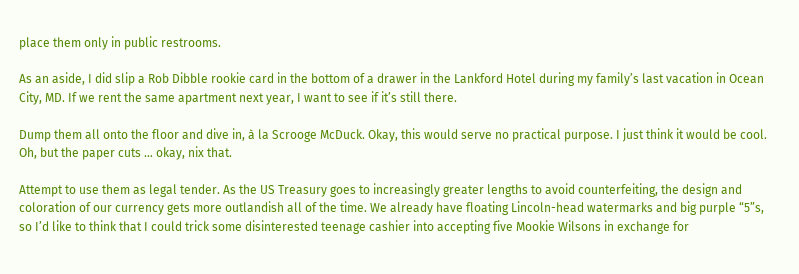place them only in public restrooms.

As an aside, I did slip a Rob Dibble rookie card in the bottom of a drawer in the Lankford Hotel during my family’s last vacation in Ocean City, MD. If we rent the same apartment next year, I want to see if it’s still there.

Dump them all onto the floor and dive in, à la Scrooge McDuck. Okay, this would serve no practical purpose. I just think it would be cool. Oh, but the paper cuts … okay, nix that.

Attempt to use them as legal tender. As the US Treasury goes to increasingly greater lengths to avoid counterfeiting, the design and coloration of our currency gets more outlandish all of the time. We already have floating Lincoln-head watermarks and big purple “5”s, so I’d like to think that I could trick some disinterested teenage cashier into accepting five Mookie Wilsons in exchange for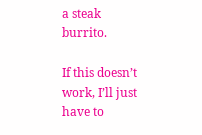a steak burrito.

If this doesn’t work, I’ll just have to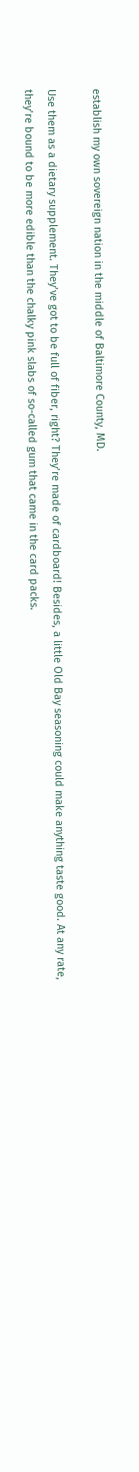establish my own sovereign nation in the middle of Baltimore County, MD.

Use them as a dietary supplement. They’ve got to be full of fiber, right? They’re made of cardboard! Besides, a little Old Bay seasoning could make anything taste good. At any rate, they’re bound to be more edible than the chalky pink slabs of so-called gum that came in the card packs.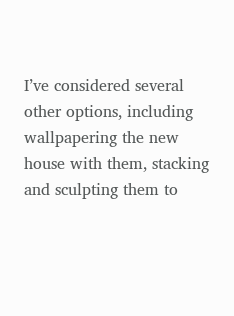I’ve considered several other options, including wallpapering the new house with them, stacking and sculpting them to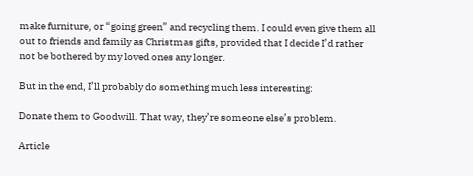make furniture, or “going green” and recycling them. I could even give them all out to friends and family as Christmas gifts, provided that I decide I’d rather not be bothered by my loved ones any longer.

But in the end, I’ll probably do something much less interesting:

Donate them to Goodwill. That way, they’re someone else’s problem.

Article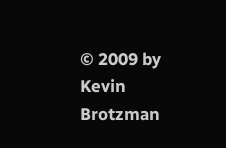© 2009 by Kevin Brotzman